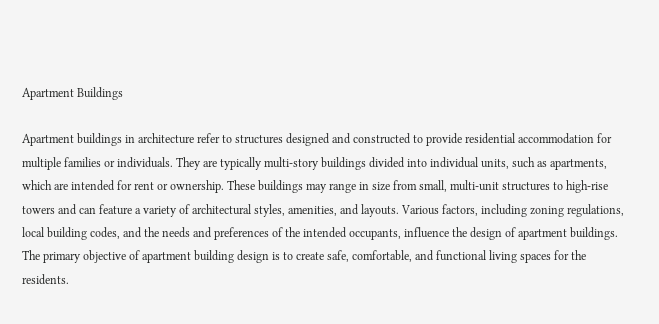Apartment Buildings

Apartment buildings in architecture refer to structures designed and constructed to provide residential accommodation for multiple families or individuals. They are typically multi-story buildings divided into individual units, such as apartments, which are intended for rent or ownership. These buildings may range in size from small, multi-unit structures to high-rise towers and can feature a variety of architectural styles, amenities, and layouts. Various factors, including zoning regulations, local building codes, and the needs and preferences of the intended occupants, influence the design of apartment buildings. The primary objective of apartment building design is to create safe, comfortable, and functional living spaces for the residents.